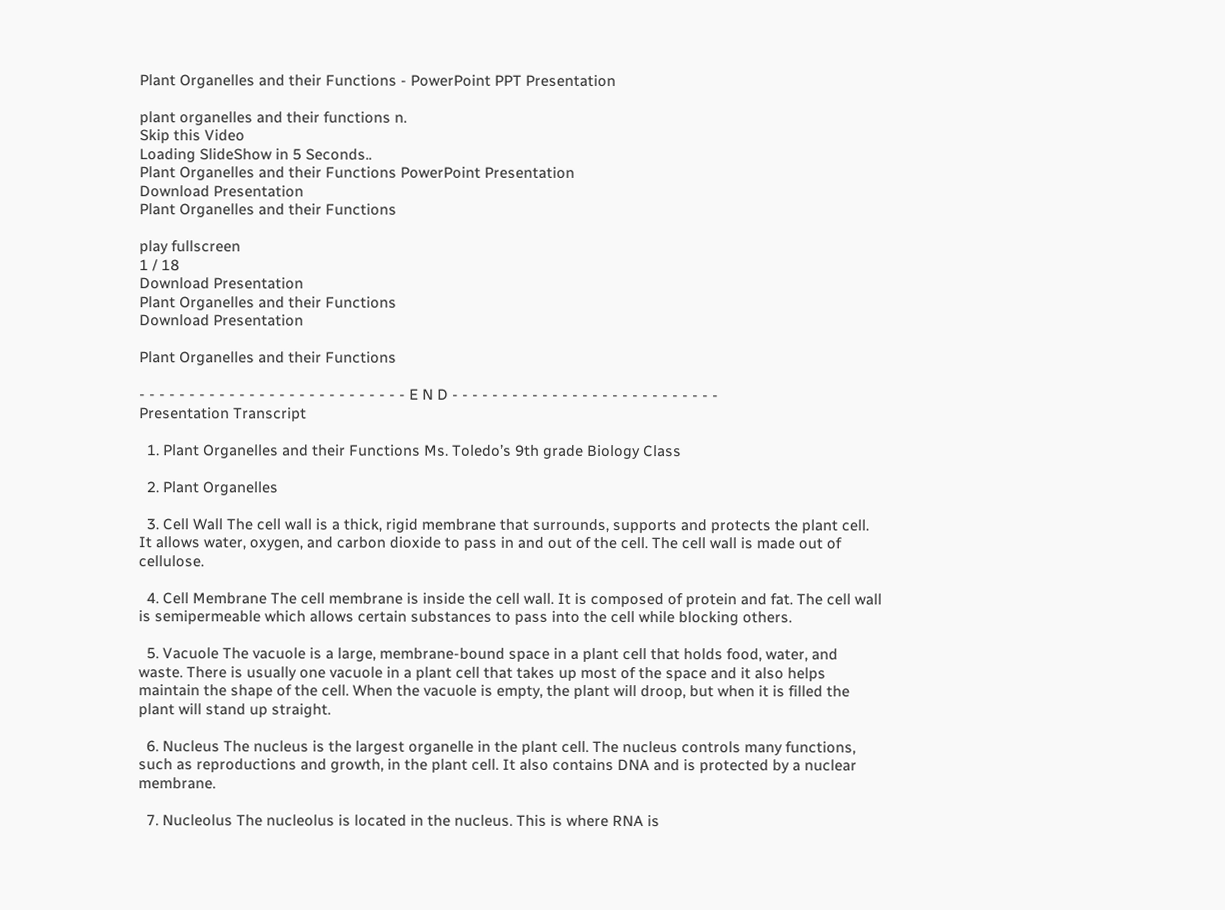Plant Organelles and their Functions - PowerPoint PPT Presentation

plant organelles and their functions n.
Skip this Video
Loading SlideShow in 5 Seconds..
Plant Organelles and their Functions PowerPoint Presentation
Download Presentation
Plant Organelles and their Functions

play fullscreen
1 / 18
Download Presentation
Plant Organelles and their Functions
Download Presentation

Plant Organelles and their Functions

- - - - - - - - - - - - - - - - - - - - - - - - - - - E N D - - - - - - - - - - - - - - - - - - - - - - - - - - -
Presentation Transcript

  1. Plant Organelles and their Functions Ms. Toledo’s 9th grade Biology Class

  2. Plant Organelles

  3. Cell Wall The cell wall is a thick, rigid membrane that surrounds, supports and protects the plant cell. It allows water, oxygen, and carbon dioxide to pass in and out of the cell. The cell wall is made out of cellulose.

  4. Cell Membrane The cell membrane is inside the cell wall. It is composed of protein and fat. The cell wall is semipermeable which allows certain substances to pass into the cell while blocking others.

  5. Vacuole The vacuole is a large, membrane-bound space in a plant cell that holds food, water, and waste. There is usually one vacuole in a plant cell that takes up most of the space and it also helps maintain the shape of the cell. When the vacuole is empty, the plant will droop, but when it is filled the plant will stand up straight.

  6. Nucleus The nucleus is the largest organelle in the plant cell. The nucleus controls many functions, such as reproductions and growth, in the plant cell. It also contains DNA and is protected by a nuclear membrane.

  7. Nucleolus The nucleolus is located in the nucleus. This is where RNA is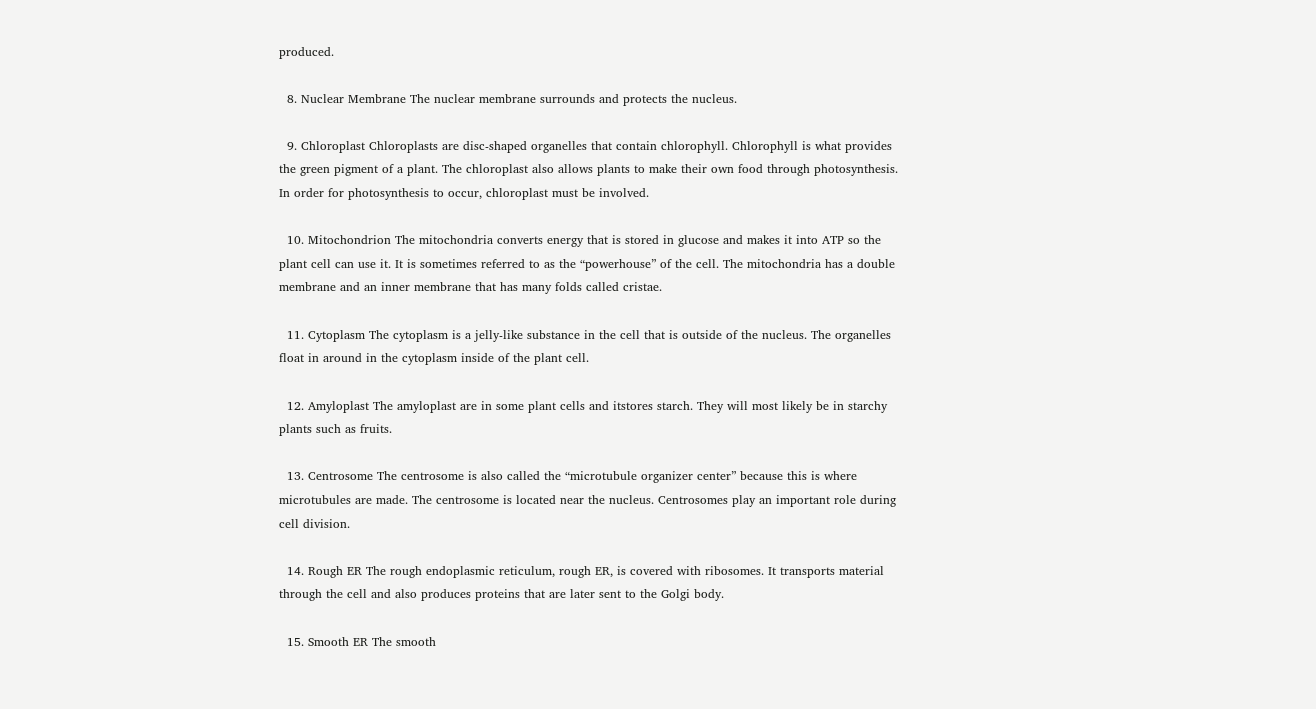produced.

  8. Nuclear Membrane The nuclear membrane surrounds and protects the nucleus.

  9. Chloroplast Chloroplasts are disc-shaped organelles that contain chlorophyll. Chlorophyll is what provides the green pigment of a plant. The chloroplast also allows plants to make their own food through photosynthesis. In order for photosynthesis to occur, chloroplast must be involved.

  10. Mitochondrion The mitochondria converts energy that is stored in glucose and makes it into ATP so the plant cell can use it. It is sometimes referred to as the “powerhouse” of the cell. The mitochondria has a double membrane and an inner membrane that has many folds called cristae.

  11. Cytoplasm The cytoplasm is a jelly-like substance in the cell that is outside of the nucleus. The organelles float in around in the cytoplasm inside of the plant cell.

  12. Amyloplast The amyloplast are in some plant cells and itstores starch. They will most likely be in starchy plants such as fruits.

  13. Centrosome The centrosome is also called the “microtubule organizer center” because this is where microtubules are made. The centrosome is located near the nucleus. Centrosomes play an important role during cell division.

  14. Rough ER The rough endoplasmic reticulum, rough ER, is covered with ribosomes. It transports material through the cell and also produces proteins that are later sent to the Golgi body.

  15. Smooth ER The smooth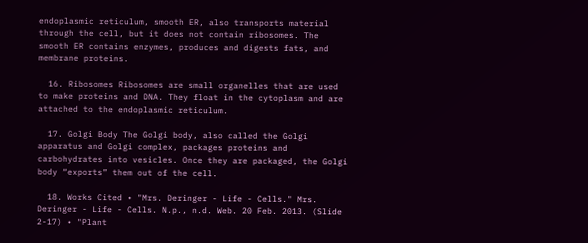endoplasmic reticulum, smooth ER, also transports material through the cell, but it does not contain ribosomes. The smooth ER contains enzymes, produces and digests fats, and membrane proteins.

  16. Ribosomes Ribosomes are small organelles that are used to make proteins and DNA. They float in the cytoplasm and are attached to the endoplasmic reticulum.

  17. Golgi Body The Golgi body, also called the Golgi apparatus and Golgi complex, packages proteins and carbohydrates into vesicles. Once they are packaged, the Golgi body “exports” them out of the cell.

  18. Works Cited • "Mrs. Deringer - Life - Cells." Mrs. Deringer - Life - Cells. N.p., n.d. Web. 20 Feb. 2013. (Slide 2-17) • "Plant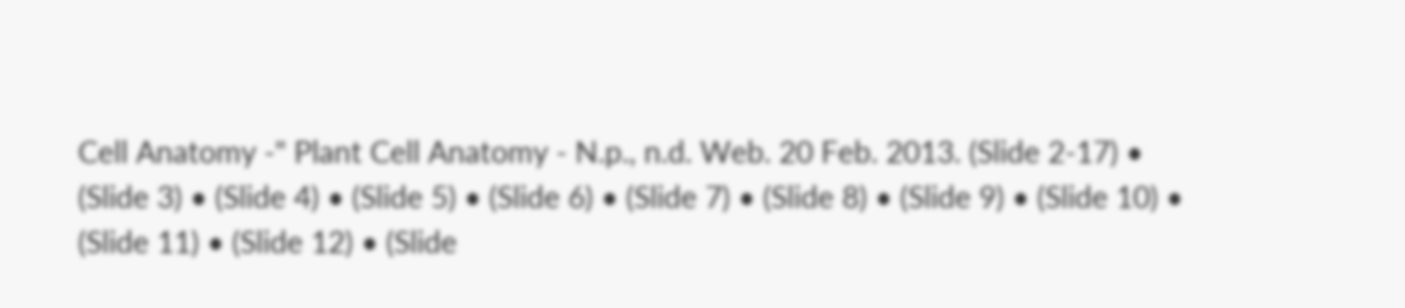Cell Anatomy -" Plant Cell Anatomy - N.p., n.d. Web. 20 Feb. 2013. (Slide 2-17) • (Slide 3) • (Slide 4) • (Slide 5) • (Slide 6) • (Slide 7) • (Slide 8) • (Slide 9) • (Slide 10) • (Slide 11) • (Slide 12) • (Slide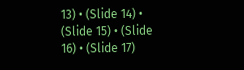13) • (Slide 14) • (Slide 15) • (Slide 16) • (Slide 17)